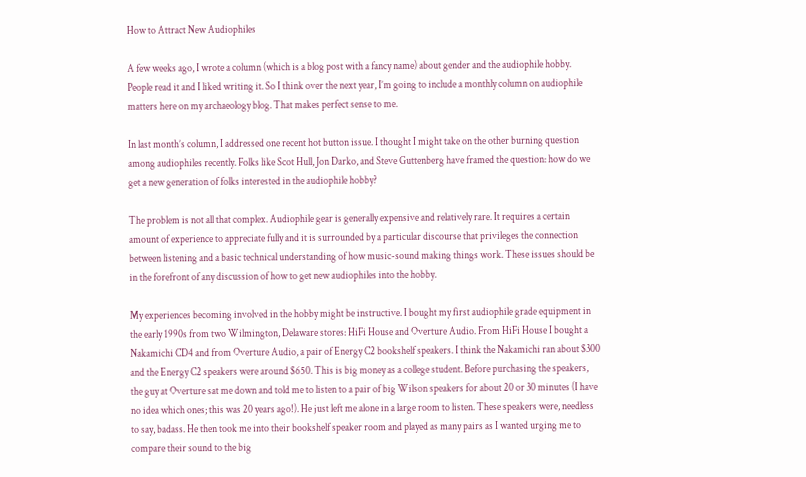How to Attract New Audiophiles

A few weeks ago, I wrote a column (which is a blog post with a fancy name) about gender and the audiophile hobby. People read it and I liked writing it. So I think over the next year, I’m going to include a monthly column on audiophile matters here on my archaeology blog. That makes perfect sense to me.

In last month’s column, I addressed one recent hot button issue. I thought I might take on the other burning question among audiophiles recently. Folks like Scot Hull, Jon Darko, and Steve Guttenberg have framed the question: how do we get a new generation of folks interested in the audiophile hobby?

The problem is not all that complex. Audiophile gear is generally expensive and relatively rare. It requires a certain amount of experience to appreciate fully and it is surrounded by a particular discourse that privileges the connection between listening and a basic technical understanding of how music-sound making things work. These issues should be in the forefront of any discussion of how to get new audiophiles into the hobby.

My experiences becoming involved in the hobby might be instructive. I bought my first audiophile grade equipment in the early 1990s from two Wilmington, Delaware stores: HiFi House and Overture Audio. From HiFi House I bought a Nakamichi CD4 and from Overture Audio, a pair of Energy C2 bookshelf speakers. I think the Nakamichi ran about $300 and the Energy C2 speakers were around $650. This is big money as a college student. Before purchasing the speakers, the guy at Overture sat me down and told me to listen to a pair of big Wilson speakers for about 20 or 30 minutes (I have no idea which ones; this was 20 years ago!). He just left me alone in a large room to listen. These speakers were, needless to say, badass. He then took me into their bookshelf speaker room and played as many pairs as I wanted urging me to compare their sound to the big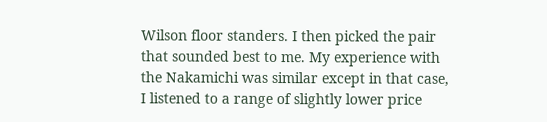Wilson floor standers. I then picked the pair that sounded best to me. My experience with the Nakamichi was similar except in that case, I listened to a range of slightly lower price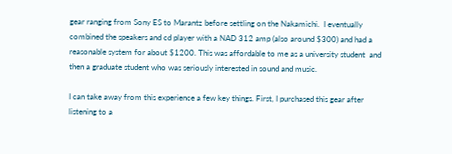gear ranging from Sony ES to Marantz before settling on the Nakamichi.  I eventually combined the speakers and cd player with a NAD 312 amp (also around $300) and had a reasonable system for about $1200. This was affordable to me as a university student  and then a graduate student who was seriously interested in sound and music.

I can take away from this experience a few key things. First, I purchased this gear after listening to a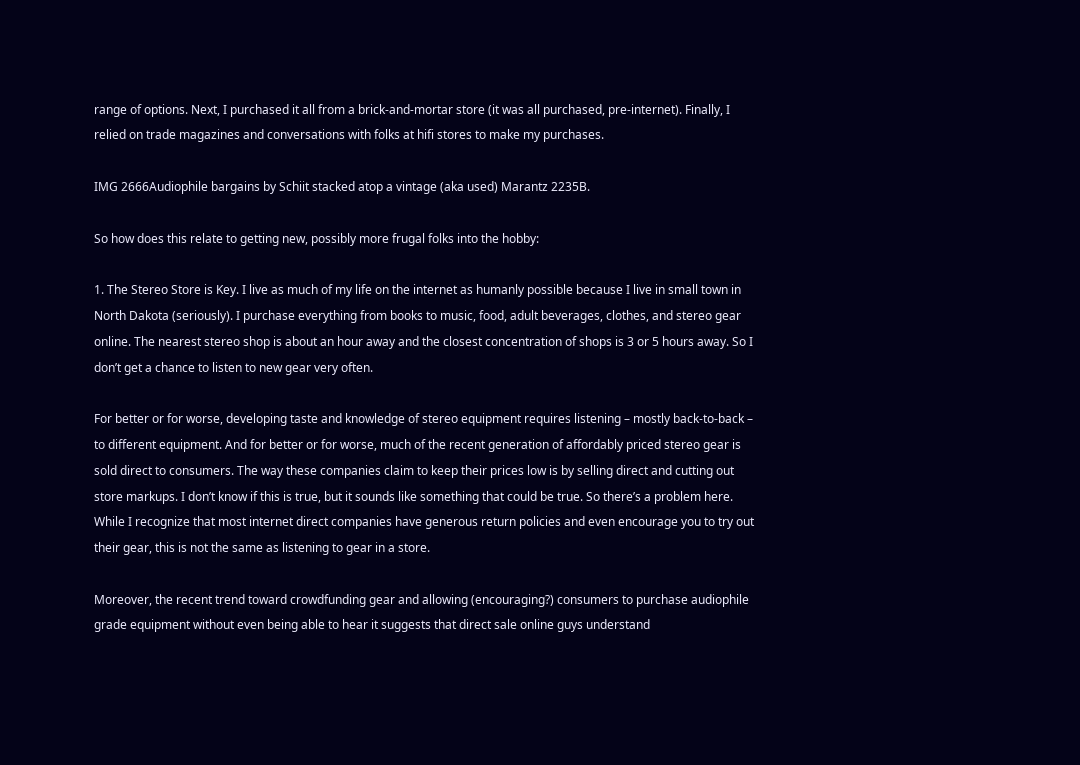range of options. Next, I purchased it all from a brick-and-mortar store (it was all purchased, pre-internet). Finally, I relied on trade magazines and conversations with folks at hifi stores to make my purchases.

IMG 2666Audiophile bargains by Schiit stacked atop a vintage (aka used) Marantz 2235B.

So how does this relate to getting new, possibly more frugal folks into the hobby:

1. The Stereo Store is Key. I live as much of my life on the internet as humanly possible because I live in small town in North Dakota (seriously). I purchase everything from books to music, food, adult beverages, clothes, and stereo gear online. The nearest stereo shop is about an hour away and the closest concentration of shops is 3 or 5 hours away. So I don’t get a chance to listen to new gear very often.

For better or for worse, developing taste and knowledge of stereo equipment requires listening – mostly back-to-back – to different equipment. And for better or for worse, much of the recent generation of affordably priced stereo gear is sold direct to consumers. The way these companies claim to keep their prices low is by selling direct and cutting out store markups. I don’t know if this is true, but it sounds like something that could be true. So there’s a problem here. While I recognize that most internet direct companies have generous return policies and even encourage you to try out their gear, this is not the same as listening to gear in a store.

Moreover, the recent trend toward crowdfunding gear and allowing (encouraging?) consumers to purchase audiophile grade equipment without even being able to hear it suggests that direct sale online guys understand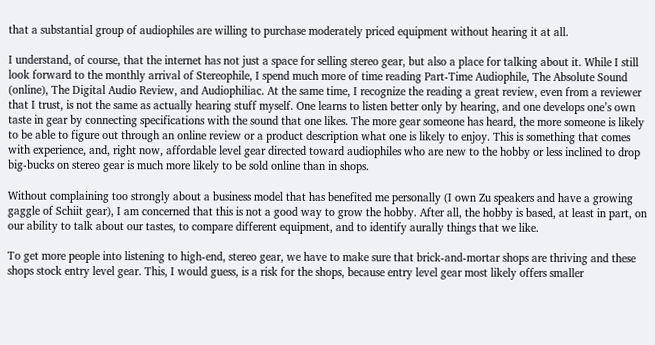that a substantial group of audiophiles are willing to purchase moderately priced equipment without hearing it at all.

I understand, of course, that the internet has not just a space for selling stereo gear, but also a place for talking about it. While I still look forward to the monthly arrival of Stereophile, I spend much more of time reading Part-Time Audiophile, The Absolute Sound (online), The Digital Audio Review, and Audiophiliac. At the same time, I recognize the reading a great review, even from a reviewer that I trust, is not the same as actually hearing stuff myself. One learns to listen better only by hearing, and one develops one’s own taste in gear by connecting specifications with the sound that one likes. The more gear someone has heard, the more someone is likely to be able to figure out through an online review or a product description what one is likely to enjoy. This is something that comes with experience, and, right now, affordable level gear directed toward audiophiles who are new to the hobby or less inclined to drop big-bucks on stereo gear is much more likely to be sold online than in shops.

Without complaining too strongly about a business model that has benefited me personally (I own Zu speakers and have a growing gaggle of Schiit gear), I am concerned that this is not a good way to grow the hobby. After all, the hobby is based, at least in part, on our ability to talk about our tastes, to compare different equipment, and to identify aurally things that we like.

To get more people into listening to high-end, stereo gear, we have to make sure that brick-and-mortar shops are thriving and these shops stock entry level gear. This, I would guess, is a risk for the shops, because entry level gear most likely offers smaller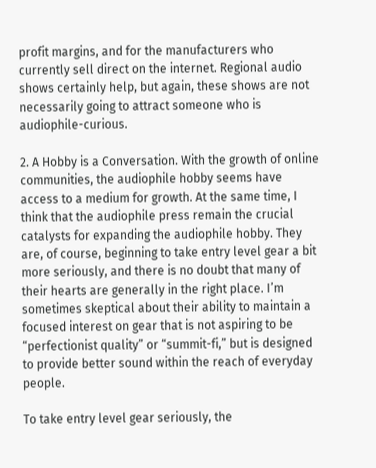profit margins, and for the manufacturers who currently sell direct on the internet. Regional audio shows certainly help, but again, these shows are not necessarily going to attract someone who is audiophile-curious.

2. A Hobby is a Conversation. With the growth of online communities, the audiophile hobby seems have access to a medium for growth. At the same time, I think that the audiophile press remain the crucial catalysts for expanding the audiophile hobby. They are, of course, beginning to take entry level gear a bit more seriously, and there is no doubt that many of their hearts are generally in the right place. I’m sometimes skeptical about their ability to maintain a focused interest on gear that is not aspiring to be “perfectionist quality” or “summit-fi,” but is designed to provide better sound within the reach of everyday people.

To take entry level gear seriously, the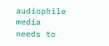audiophile media needs to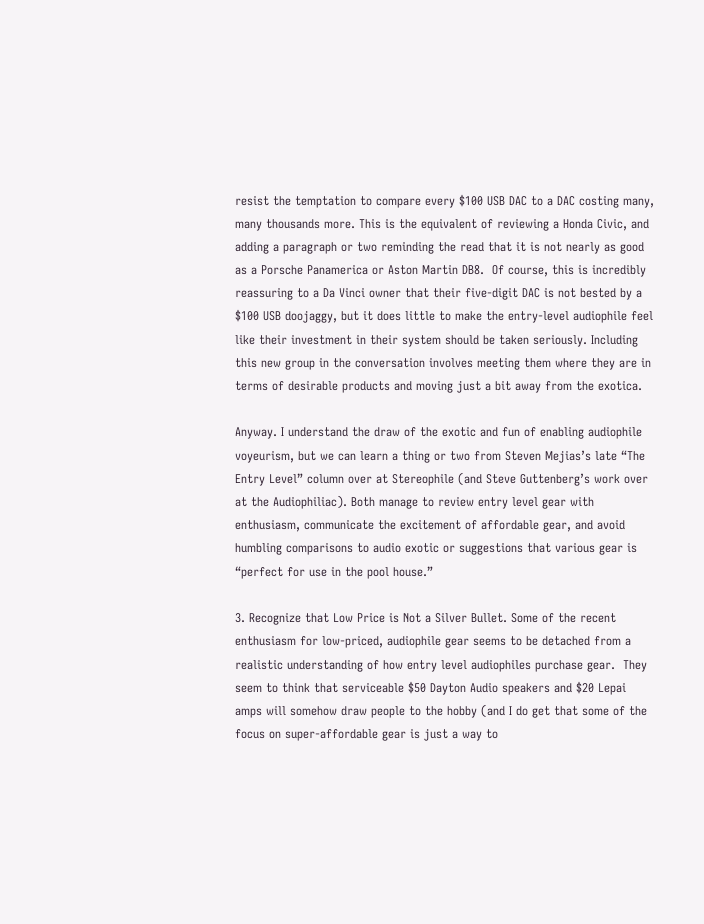resist the temptation to compare every $100 USB DAC to a DAC costing many, many thousands more. This is the equivalent of reviewing a Honda Civic, and adding a paragraph or two reminding the read that it is not nearly as good as a Porsche Panamerica or Aston Martin DB8.  Of course, this is incredibly reassuring to a Da Vinci owner that their five-digit DAC is not bested by a $100 USB doojaggy, but it does little to make the entry-level audiophile feel like their investment in their system should be taken seriously. Including this new group in the conversation involves meeting them where they are in terms of desirable products and moving just a bit away from the exotica.

Anyway. I understand the draw of the exotic and fun of enabling audiophile voyeurism, but we can learn a thing or two from Steven Mejias’s late “The Entry Level” column over at Stereophile (and Steve Guttenberg’s work over at the Audiophiliac). Both manage to review entry level gear with enthusiasm, communicate the excitement of affordable gear, and avoid humbling comparisons to audio exotic or suggestions that various gear is “perfect for use in the pool house.”

3. Recognize that Low Price is Not a Silver Bullet. Some of the recent enthusiasm for low-priced, audiophile gear seems to be detached from a realistic understanding of how entry level audiophiles purchase gear.  They seem to think that serviceable $50 Dayton Audio speakers and $20 Lepai amps will somehow draw people to the hobby (and I do get that some of the focus on super-affordable gear is just a way to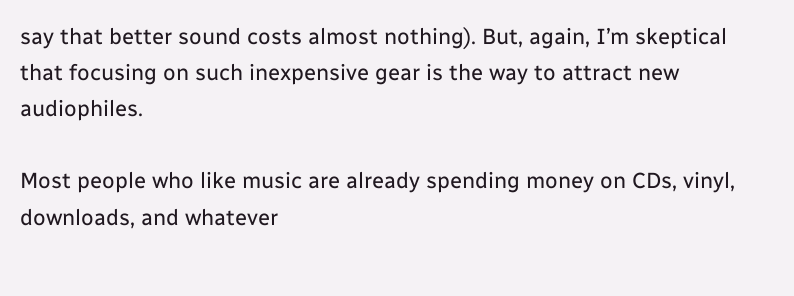say that better sound costs almost nothing). But, again, I’m skeptical that focusing on such inexpensive gear is the way to attract new audiophiles.

Most people who like music are already spending money on CDs, vinyl, downloads, and whatever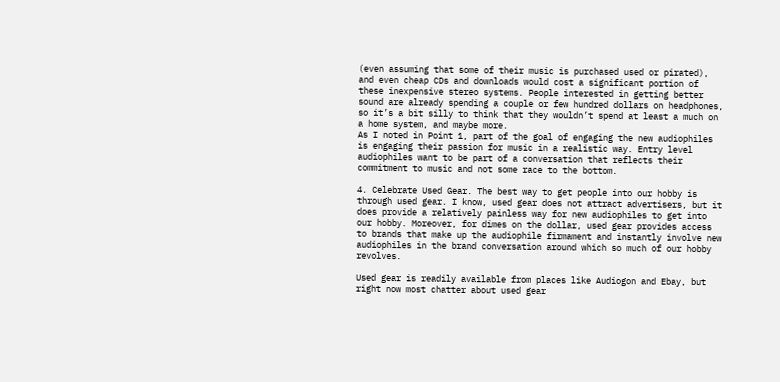(even assuming that some of their music is purchased used or pirated), and even cheap CDs and downloads would cost a significant portion of these inexpensive stereo systems. People interested in getting better sound are already spending a couple or few hundred dollars on headphones, so it’s a bit silly to think that they wouldn’t spend at least a much on a home system, and maybe more.
As I noted in Point 1, part of the goal of engaging the new audiophiles is engaging their passion for music in a realistic way. Entry level audiophiles want to be part of a conversation that reflects their commitment to music and not some race to the bottom.

4. Celebrate Used Gear. The best way to get people into our hobby is through used gear. I know, used gear does not attract advertisers, but it does provide a relatively painless way for new audiophiles to get into our hobby. Moreover, for dimes on the dollar, used gear provides access to brands that make up the audiophile firmament and instantly involve new audiophiles in the brand conversation around which so much of our hobby revolves.

Used gear is readily available from places like Audiogon and Ebay, but right now most chatter about used gear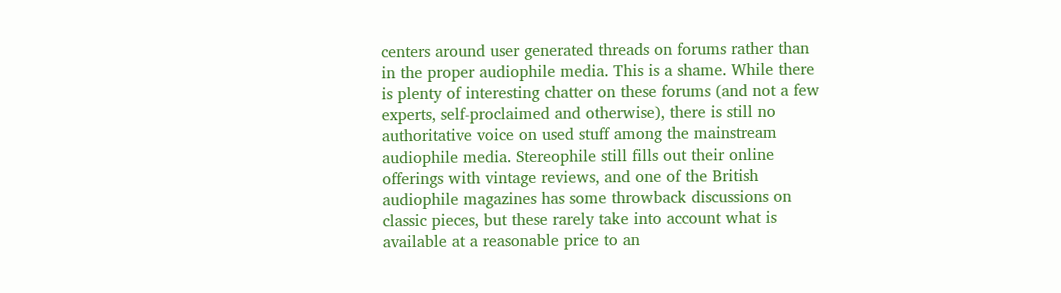centers around user generated threads on forums rather than in the proper audiophile media. This is a shame. While there is plenty of interesting chatter on these forums (and not a few experts, self-proclaimed and otherwise), there is still no authoritative voice on used stuff among the mainstream audiophile media. Stereophile still fills out their online offerings with vintage reviews, and one of the British audiophile magazines has some throwback discussions on classic pieces, but these rarely take into account what is available at a reasonable price to an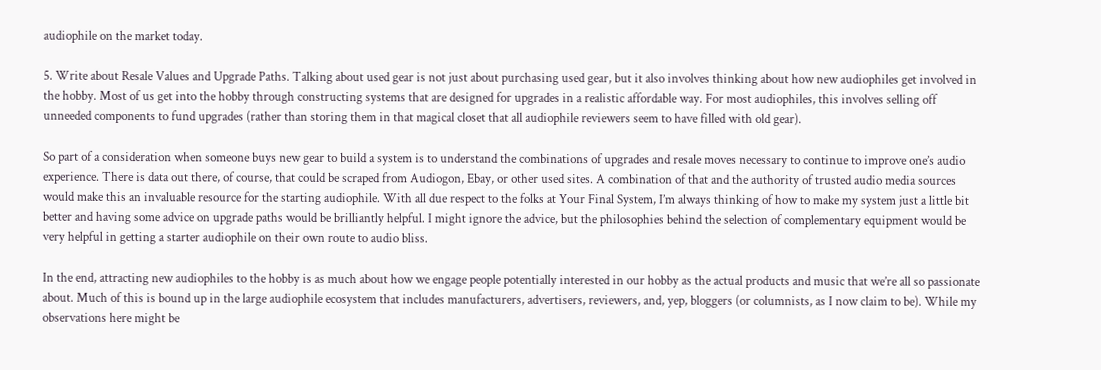audiophile on the market today.

5. Write about Resale Values and Upgrade Paths. Talking about used gear is not just about purchasing used gear, but it also involves thinking about how new audiophiles get involved in the hobby. Most of us get into the hobby through constructing systems that are designed for upgrades in a realistic affordable way. For most audiophiles, this involves selling off unneeded components to fund upgrades (rather than storing them in that magical closet that all audiophile reviewers seem to have filled with old gear).

So part of a consideration when someone buys new gear to build a system is to understand the combinations of upgrades and resale moves necessary to continue to improve one’s audio experience. There is data out there, of course, that could be scraped from Audiogon, Ebay, or other used sites. A combination of that and the authority of trusted audio media sources would make this an invaluable resource for the starting audiophile. With all due respect to the folks at Your Final System, I’m always thinking of how to make my system just a little bit better and having some advice on upgrade paths would be brilliantly helpful. I might ignore the advice, but the philosophies behind the selection of complementary equipment would be very helpful in getting a starter audiophile on their own route to audio bliss.

In the end, attracting new audiophiles to the hobby is as much about how we engage people potentially interested in our hobby as the actual products and music that we’re all so passionate about. Much of this is bound up in the large audiophile ecosystem that includes manufacturers, advertisers, reviewers, and, yep, bloggers (or columnists, as I now claim to be). While my observations here might be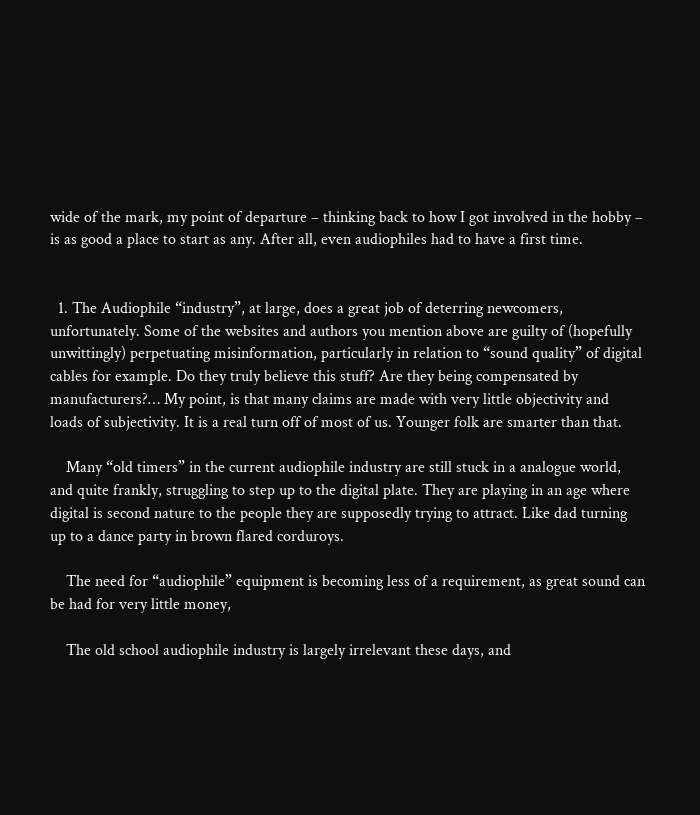wide of the mark, my point of departure – thinking back to how I got involved in the hobby – is as good a place to start as any. After all, even audiophiles had to have a first time.


  1. The Audiophile “industry”, at large, does a great job of deterring newcomers, unfortunately. Some of the websites and authors you mention above are guilty of (hopefully unwittingly) perpetuating misinformation, particularly in relation to “sound quality” of digital cables for example. Do they truly believe this stuff? Are they being compensated by manufacturers?… My point, is that many claims are made with very little objectivity and loads of subjectivity. It is a real turn off of most of us. Younger folk are smarter than that.

    Many “old timers” in the current audiophile industry are still stuck in a analogue world, and quite frankly, struggling to step up to the digital plate. They are playing in an age where digital is second nature to the people they are supposedly trying to attract. Like dad turning up to a dance party in brown flared corduroys.

    The need for “audiophile” equipment is becoming less of a requirement, as great sound can be had for very little money,

    The old school audiophile industry is largely irrelevant these days, and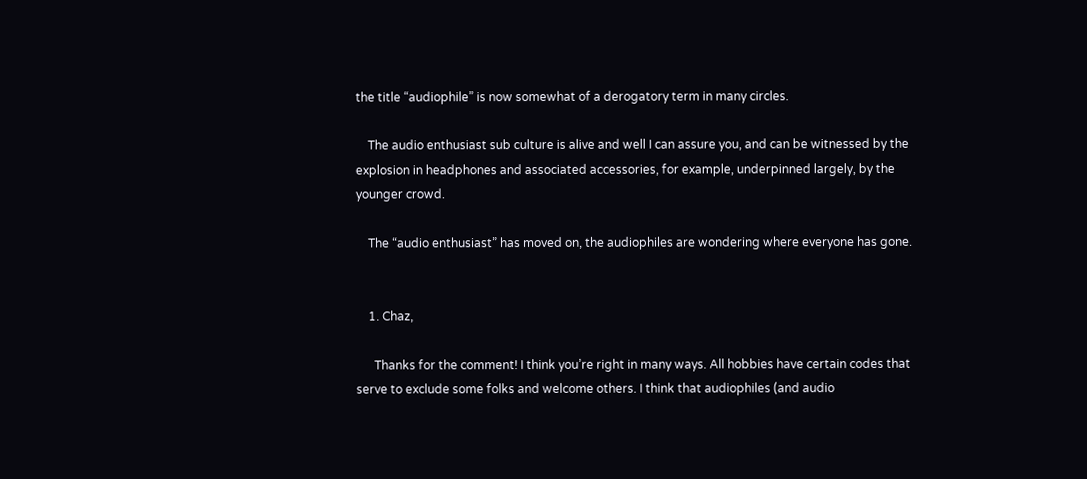the title “audiophile” is now somewhat of a derogatory term in many circles.

    The audio enthusiast sub culture is alive and well I can assure you, and can be witnessed by the explosion in headphones and associated accessories, for example, underpinned largely, by the younger crowd.

    The “audio enthusiast” has moved on, the audiophiles are wondering where everyone has gone.


    1. Chaz,

      Thanks for the comment! I think you’re right in many ways. All hobbies have certain codes that serve to exclude some folks and welcome others. I think that audiophiles (and audio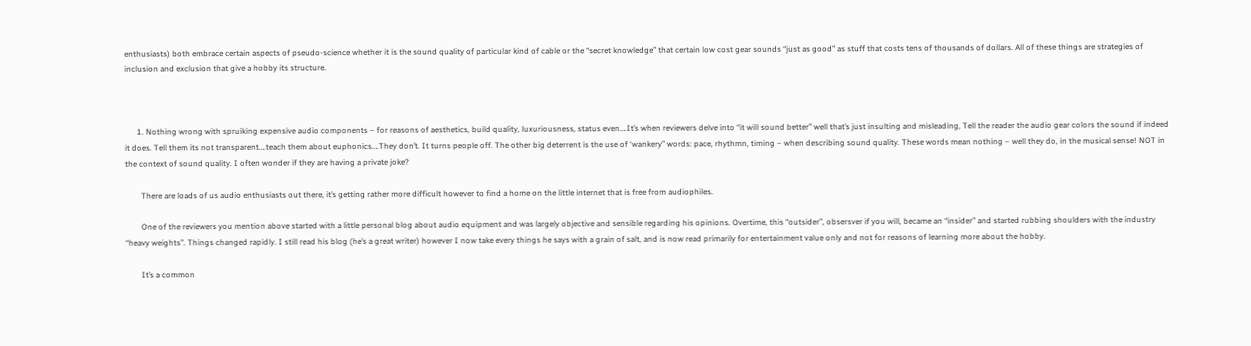enthusiasts) both embrace certain aspects of pseudo-science whether it is the sound quality of particular kind of cable or the “secret knowledge” that certain low cost gear sounds “just as good” as stuff that costs tens of thousands of dollars. All of these things are strategies of inclusion and exclusion that give a hobby its structure.



      1. Nothing wrong with spruiking expensive audio components – for reasons of aesthetics, build quality, luxuriousness, status even….It’s when reviewers delve into “it will sound better” well that’s just insulting and misleading, Tell the reader the audio gear colors the sound if indeed it does. Tell them its not transparent….teach them about euphonics….They don’t. It turns people off. The other big deterrent is the use of ‘wankery” words: pace, rhythmn, timing – when describing sound quality. These words mean nothing – well they do, in the musical sense! NOT in the context of sound quality. I often wonder if they are having a private joke?

        There are loads of us audio enthusiasts out there, it’s getting rather more difficult however to find a home on the little internet that is free from audiophiles.

        One of the reviewers you mention above started with a little personal blog about audio equipment and was largely objective and sensible regarding his opinions. Overtime, this “outsider”, obsersver if you will, became an “insider” and started rubbing shoulders with the industry “heavy weights”. Things changed rapidly. I still read his blog (he’s a great writer) however I now take every things he says with a grain of salt, and is now read primarily for entertainment value only and not for reasons of learning more about the hobby.

        It’s a common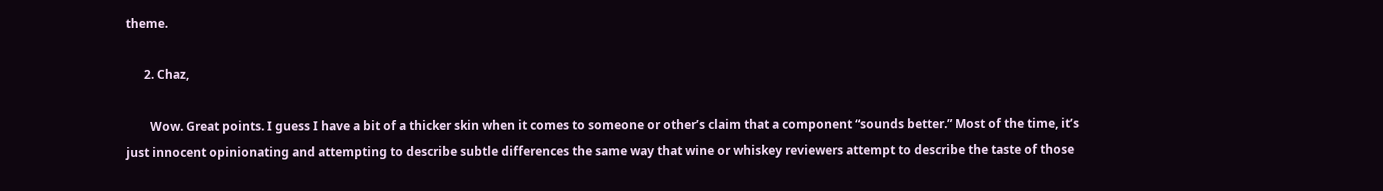theme.

      2. Chaz,

        Wow. Great points. I guess I have a bit of a thicker skin when it comes to someone or other’s claim that a component “sounds better.” Most of the time, it’s just innocent opinionating and attempting to describe subtle differences the same way that wine or whiskey reviewers attempt to describe the taste of those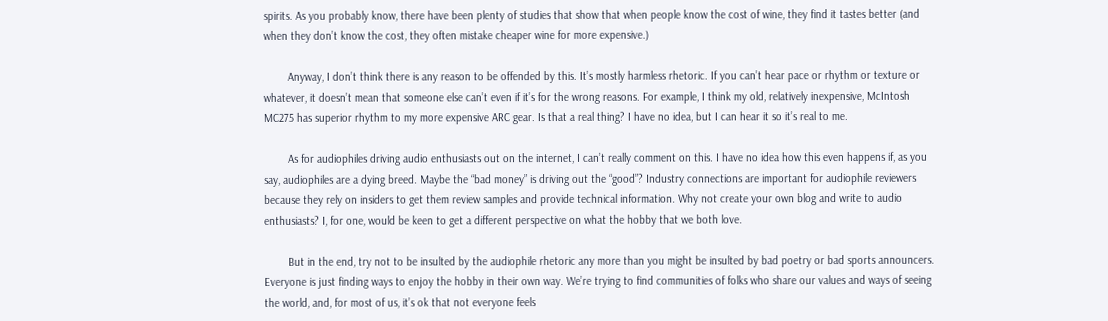spirits. As you probably know, there have been plenty of studies that show that when people know the cost of wine, they find it tastes better (and when they don’t know the cost, they often mistake cheaper wine for more expensive.)

        Anyway, I don’t think there is any reason to be offended by this. It’s mostly harmless rhetoric. If you can’t hear pace or rhythm or texture or whatever, it doesn’t mean that someone else can’t even if it’s for the wrong reasons. For example, I think my old, relatively inexpensive, McIntosh MC275 has superior rhythm to my more expensive ARC gear. Is that a real thing? I have no idea, but I can hear it so it’s real to me.

        As for audiophiles driving audio enthusiasts out on the internet, I can’t really comment on this. I have no idea how this even happens if, as you say, audiophiles are a dying breed. Maybe the “bad money” is driving out the “good”? Industry connections are important for audiophile reviewers because they rely on insiders to get them review samples and provide technical information. Why not create your own blog and write to audio enthusiasts? I, for one, would be keen to get a different perspective on what the hobby that we both love.

        But in the end, try not to be insulted by the audiophile rhetoric any more than you might be insulted by bad poetry or bad sports announcers. Everyone is just finding ways to enjoy the hobby in their own way. We’re trying to find communities of folks who share our values and ways of seeing the world, and, for most of us, it’s ok that not everyone feels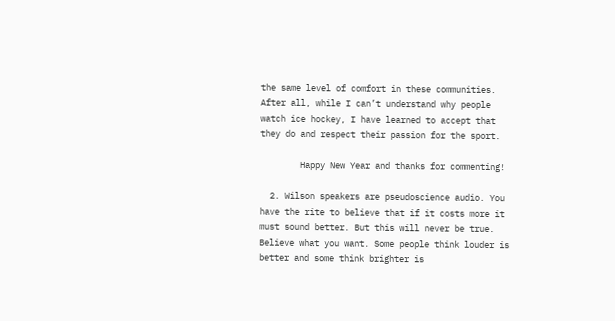the same level of comfort in these communities. After all, while I can’t understand why people watch ice hockey, I have learned to accept that they do and respect their passion for the sport.

        Happy New Year and thanks for commenting!

  2. Wilson speakers are pseudoscience audio. You have the rite to believe that if it costs more it must sound better. But this will never be true. Believe what you want. Some people think louder is better and some think brighter is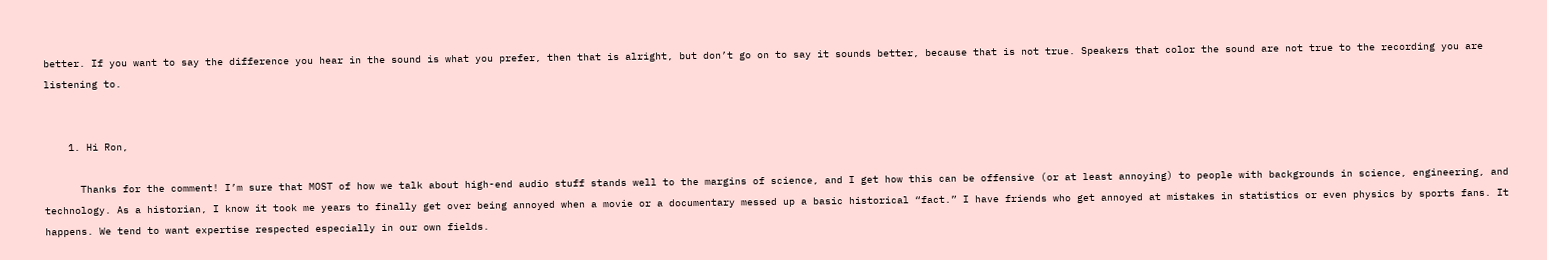better. If you want to say the difference you hear in the sound is what you prefer, then that is alright, but don’t go on to say it sounds better, because that is not true. Speakers that color the sound are not true to the recording you are listening to.


    1. Hi Ron,

      Thanks for the comment! I’m sure that MOST of how we talk about high-end audio stuff stands well to the margins of science, and I get how this can be offensive (or at least annoying) to people with backgrounds in science, engineering, and technology. As a historian, I know it took me years to finally get over being annoyed when a movie or a documentary messed up a basic historical “fact.” I have friends who get annoyed at mistakes in statistics or even physics by sports fans. It happens. We tend to want expertise respected especially in our own fields.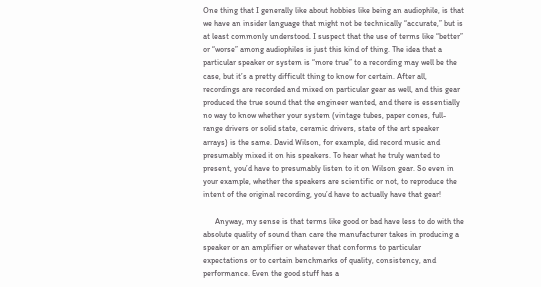One thing that I generally like about hobbies like being an audiophile, is that we have an insider language that might not be technically “accurate,” but is at least commonly understood. I suspect that the use of terms like “better” or “worse” among audiophiles is just this kind of thing. The idea that a particular speaker or system is “more true” to a recording may well be the case, but it’s a pretty difficult thing to know for certain. After all, recordings are recorded and mixed on particular gear as well, and this gear produced the true sound that the engineer wanted, and there is essentially no way to know whether your system (vintage tubes, paper cones, full-range drivers or solid state, ceramic drivers, state of the art speaker arrays) is the same. David Wilson, for example, did record music and presumably mixed it on his speakers. To hear what he truly wanted to present, you’d have to presumably listen to it on Wilson gear. So even in your example, whether the speakers are scientific or not, to reproduce the intent of the original recording, you’d have to actually have that gear!

      Anyway, my sense is that terms like good or bad have less to do with the absolute quality of sound than care the manufacturer takes in producing a speaker or an amplifier or whatever that conforms to particular expectations or to certain benchmarks of quality, consistency, and performance. Even the good stuff has a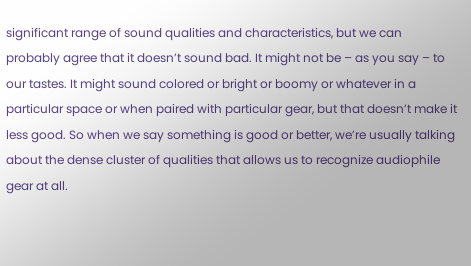significant range of sound qualities and characteristics, but we can probably agree that it doesn’t sound bad. It might not be – as you say – to our tastes. It might sound colored or bright or boomy or whatever in a particular space or when paired with particular gear, but that doesn’t make it less good. So when we say something is good or better, we’re usually talking about the dense cluster of qualities that allows us to recognize audiophile gear at all.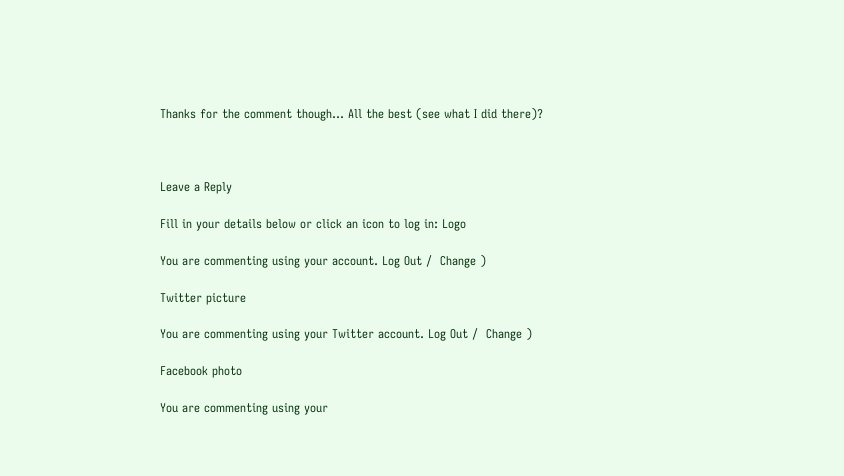Thanks for the comment though… All the best (see what I did there)?



Leave a Reply

Fill in your details below or click an icon to log in: Logo

You are commenting using your account. Log Out /  Change )

Twitter picture

You are commenting using your Twitter account. Log Out /  Change )

Facebook photo

You are commenting using your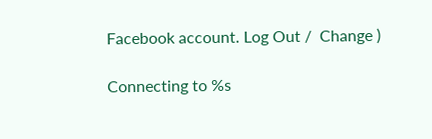Facebook account. Log Out /  Change )

Connecting to %s